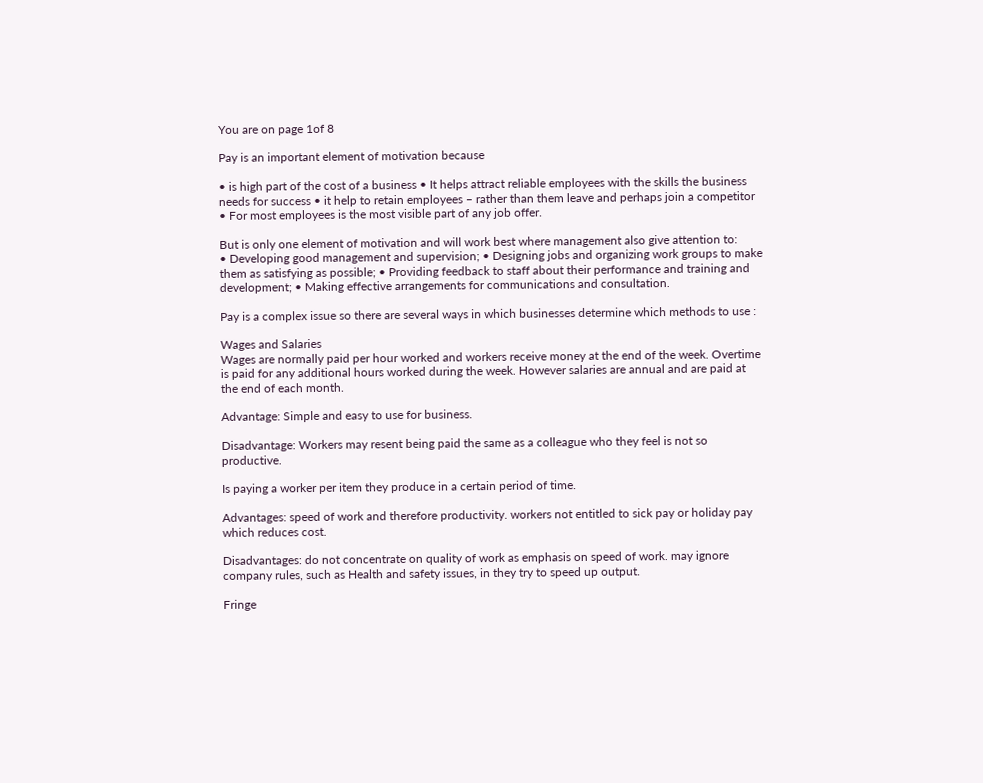You are on page 1of 8

Pay is an important element of motivation because

• is high part of the cost of a business • It helps attract reliable employees with the skills the business needs for success • it help to retain employees – rather than them leave and perhaps join a competitor • For most employees is the most visible part of any job offer.

But is only one element of motivation and will work best where management also give attention to:
• Developing good management and supervision; • Designing jobs and organizing work groups to make them as satisfying as possible; • Providing feedback to staff about their performance and training and development; • Making effective arrangements for communications and consultation.

Pay is a complex issue so there are several ways in which businesses determine which methods to use :

Wages and Salaries
Wages are normally paid per hour worked and workers receive money at the end of the week. Overtime is paid for any additional hours worked during the week. However salaries are annual and are paid at the end of each month.

Advantage: Simple and easy to use for business.

Disadvantage: Workers may resent being paid the same as a colleague who they feel is not so productive.

Is paying a worker per item they produce in a certain period of time.

Advantages: speed of work and therefore productivity. workers not entitled to sick pay or holiday pay which reduces cost.

Disadvantages: do not concentrate on quality of work as emphasis on speed of work. may ignore company rules, such as Health and safety issues, in they try to speed up output.

Fringe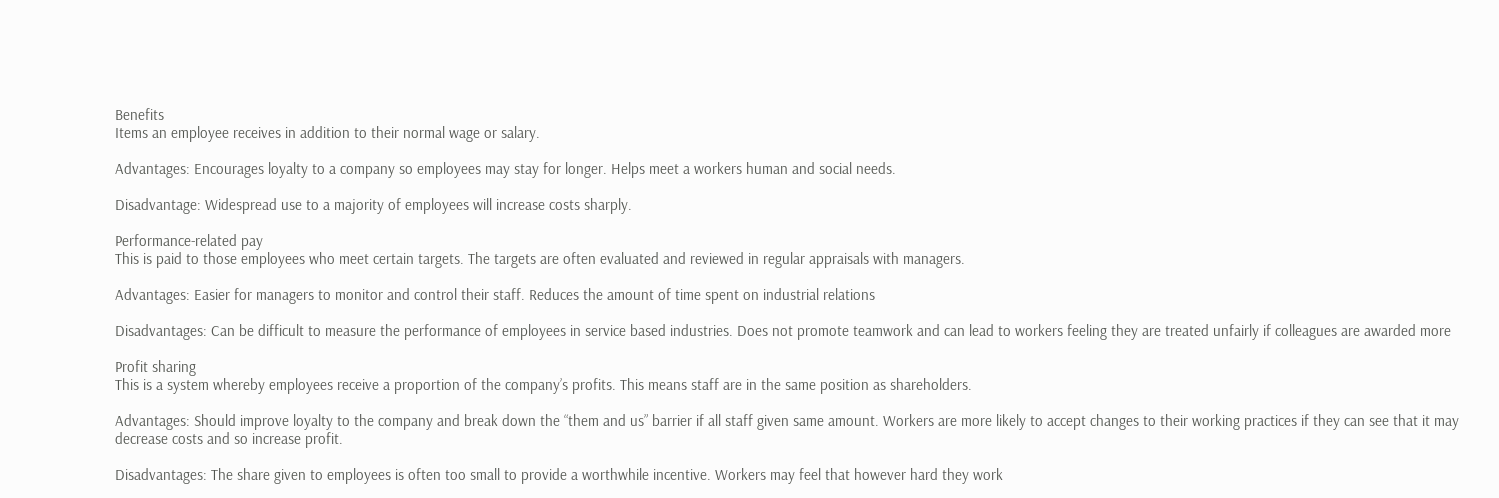Benefits
Items an employee receives in addition to their normal wage or salary.

Advantages: Encourages loyalty to a company so employees may stay for longer. Helps meet a workers human and social needs.

Disadvantage: Widespread use to a majority of employees will increase costs sharply.

Performance-related pay
This is paid to those employees who meet certain targets. The targets are often evaluated and reviewed in regular appraisals with managers.

Advantages: Easier for managers to monitor and control their staff. Reduces the amount of time spent on industrial relations

Disadvantages: Can be difficult to measure the performance of employees in service based industries. Does not promote teamwork and can lead to workers feeling they are treated unfairly if colleagues are awarded more

Profit sharing
This is a system whereby employees receive a proportion of the company’s profits. This means staff are in the same position as shareholders.

Advantages: Should improve loyalty to the company and break down the “them and us” barrier if all staff given same amount. Workers are more likely to accept changes to their working practices if they can see that it may decrease costs and so increase profit.

Disadvantages: The share given to employees is often too small to provide a worthwhile incentive. Workers may feel that however hard they work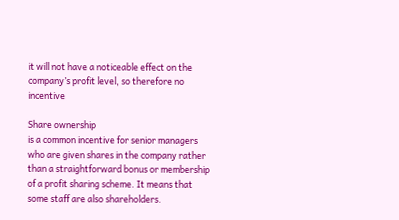it will not have a noticeable effect on the company’s profit level, so therefore no incentive

Share ownership
is a common incentive for senior managers who are given shares in the company rather than a straightforward bonus or membership of a profit sharing scheme. It means that some staff are also shareholders.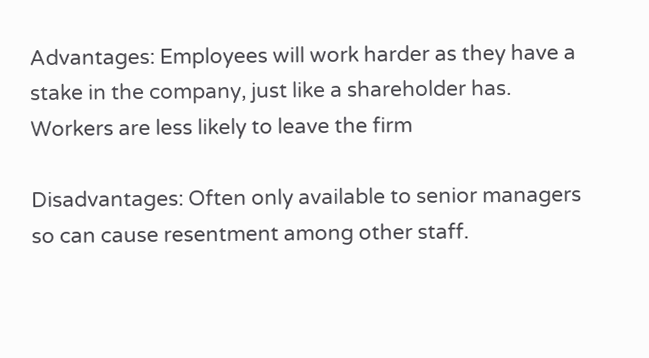Advantages: Employees will work harder as they have a stake in the company, just like a shareholder has. Workers are less likely to leave the firm

Disadvantages: Often only available to senior managers so can cause resentment among other staff.